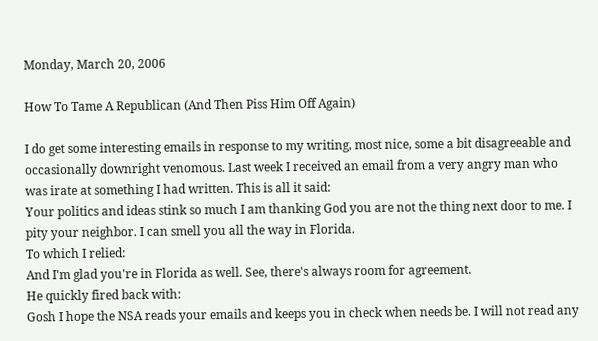Monday, March 20, 2006

How To Tame A Republican (And Then Piss Him Off Again)

I do get some interesting emails in response to my writing, most nice, some a bit disagreeable and occasionally downright venomous. Last week I received an email from a very angry man who was irate at something I had written. This is all it said:
Your politics and ideas stink so much I am thanking God you are not the thing next door to me. I pity your neighbor. I can smell you all the way in Florida.
To which I relied:
And I'm glad you're in Florida as well. See, there's always room for agreement.
He quickly fired back with:
Gosh I hope the NSA reads your emails and keeps you in check when needs be. I will not read any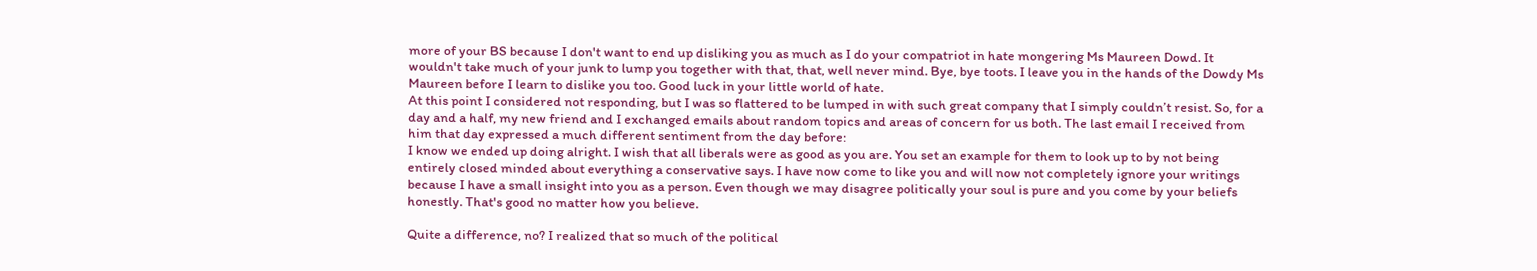more of your BS because I don't want to end up disliking you as much as I do your compatriot in hate mongering Ms Maureen Dowd. It wouldn't take much of your junk to lump you together with that, that, well never mind. Bye, bye toots. I leave you in the hands of the Dowdy Ms Maureen before I learn to dislike you too. Good luck in your little world of hate.
At this point I considered not responding, but I was so flattered to be lumped in with such great company that I simply couldn’t resist. So, for a day and a half, my new friend and I exchanged emails about random topics and areas of concern for us both. The last email I received from him that day expressed a much different sentiment from the day before:
I know we ended up doing alright. I wish that all liberals were as good as you are. You set an example for them to look up to by not being entirely closed minded about everything a conservative says. I have now come to like you and will now not completely ignore your writings because I have a small insight into you as a person. Even though we may disagree politically your soul is pure and you come by your beliefs honestly. That's good no matter how you believe.

Quite a difference, no? I realized that so much of the political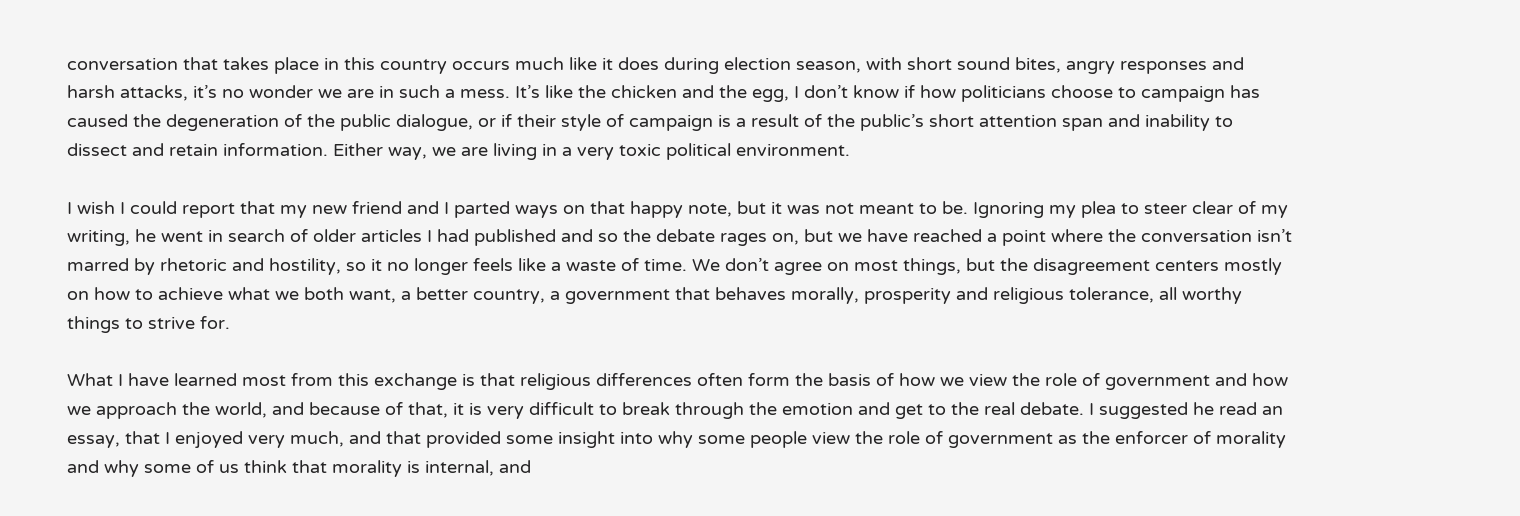conversation that takes place in this country occurs much like it does during election season, with short sound bites, angry responses and harsh attacks, it’s no wonder we are in such a mess. It’s like the chicken and the egg, I don’t know if how politicians choose to campaign has caused the degeneration of the public dialogue, or if their style of campaign is a result of the public’s short attention span and inability to dissect and retain information. Either way, we are living in a very toxic political environment.

I wish I could report that my new friend and I parted ways on that happy note, but it was not meant to be. Ignoring my plea to steer clear of my writing, he went in search of older articles I had published and so the debate rages on, but we have reached a point where the conversation isn’t marred by rhetoric and hostility, so it no longer feels like a waste of time. We don’t agree on most things, but the disagreement centers mostly on how to achieve what we both want, a better country, a government that behaves morally, prosperity and religious tolerance, all worthy things to strive for.

What I have learned most from this exchange is that religious differences often form the basis of how we view the role of government and how we approach the world, and because of that, it is very difficult to break through the emotion and get to the real debate. I suggested he read an essay, that I enjoyed very much, and that provided some insight into why some people view the role of government as the enforcer of morality and why some of us think that morality is internal, and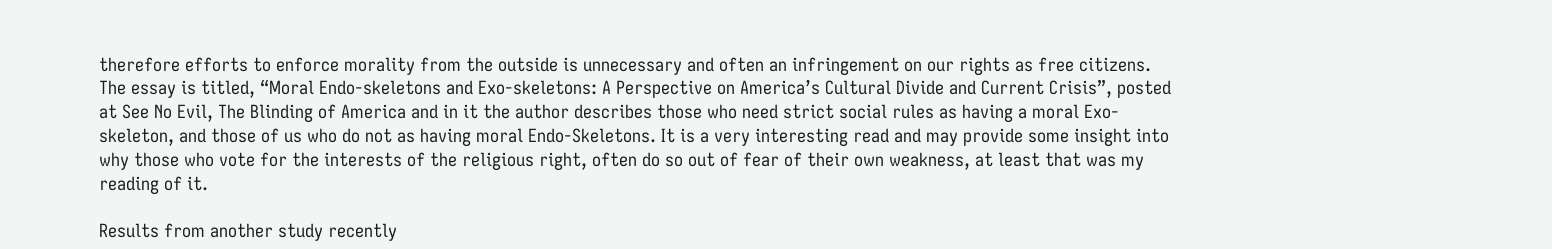therefore efforts to enforce morality from the outside is unnecessary and often an infringement on our rights as free citizens. The essay is titled, “Moral Endo-skeletons and Exo-skeletons: A Perspective on America’s Cultural Divide and Current Crisis”, posted at See No Evil, The Blinding of America and in it the author describes those who need strict social rules as having a moral Exo-skeleton, and those of us who do not as having moral Endo-Skeletons. It is a very interesting read and may provide some insight into why those who vote for the interests of the religious right, often do so out of fear of their own weakness, at least that was my reading of it.

Results from another study recently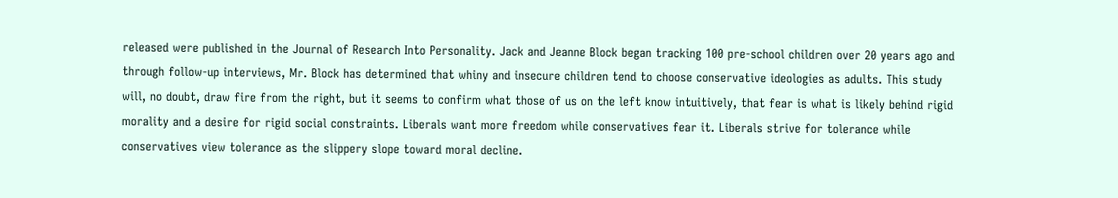released were published in the Journal of Research Into Personality. Jack and Jeanne Block began tracking 100 pre-school children over 20 years ago and through follow-up interviews, Mr. Block has determined that whiny and insecure children tend to choose conservative ideologies as adults. This study will, no doubt, draw fire from the right, but it seems to confirm what those of us on the left know intuitively, that fear is what is likely behind rigid morality and a desire for rigid social constraints. Liberals want more freedom while conservatives fear it. Liberals strive for tolerance while conservatives view tolerance as the slippery slope toward moral decline.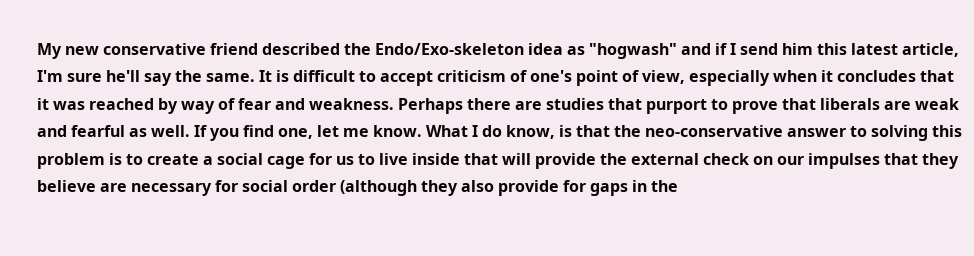My new conservative friend described the Endo/Exo-skeleton idea as "hogwash" and if I send him this latest article, I'm sure he'll say the same. It is difficult to accept criticism of one's point of view, especially when it concludes that it was reached by way of fear and weakness. Perhaps there are studies that purport to prove that liberals are weak and fearful as well. If you find one, let me know. What I do know, is that the neo-conservative answer to solving this problem is to create a social cage for us to live inside that will provide the external check on our impulses that they believe are necessary for social order (although they also provide for gaps in the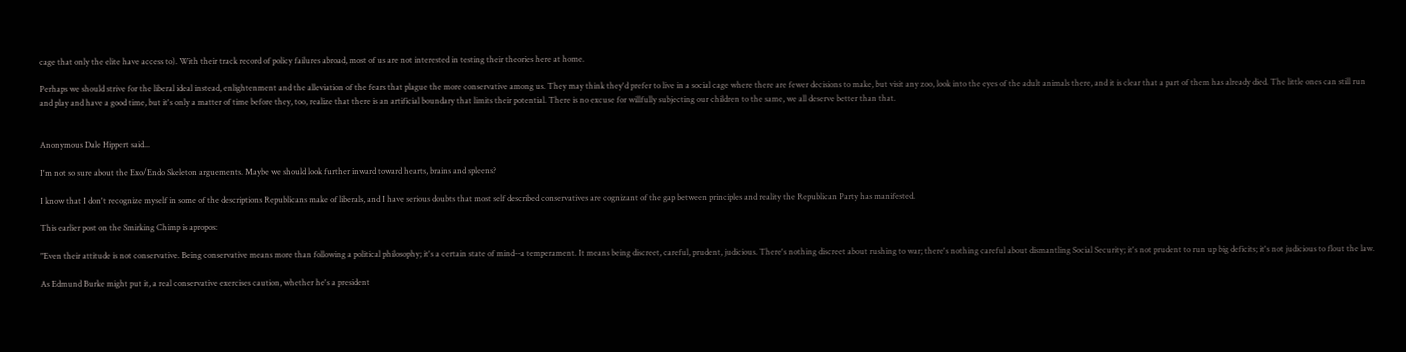cage that only the elite have access to). With their track record of policy failures abroad, most of us are not interested in testing their theories here at home.

Perhaps we should strive for the liberal ideal instead, enlightenment and the alleviation of the fears that plague the more conservative among us. They may think they'd prefer to live in a social cage where there are fewer decisions to make, but visit any zoo, look into the eyes of the adult animals there, and it is clear that a part of them has already died. The little ones can still run and play and have a good time, but it's only a matter of time before they, too, realize that there is an artificial boundary that limits their potential. There is no excuse for willfully subjecting our children to the same, we all deserve better than that.


Anonymous Dale Hippert said...

I'm not so sure about the Exo/Endo Skeleton arguements. Maybe we should look further inward toward hearts, brains and spleens?

I know that I don't recognize myself in some of the descriptions Republicans make of liberals, and I have serious doubts that most self described conservatives are cognizant of the gap between principles and reality the Republican Party has manifested.

This earlier post on the Smirking Chimp is apropos:

"Even their attitude is not conservative. Being conservative means more than following a political philosophy; it's a certain state of mind--a temperament. It means being discreet, careful, prudent, judicious. There's nothing discreet about rushing to war; there's nothing careful about dismantling Social Security; it's not prudent to run up big deficits; it's not judicious to flout the law.

As Edmund Burke might put it, a real conservative exercises caution, whether he's a president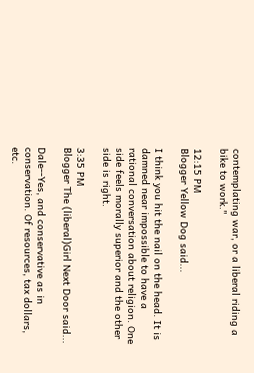contemplating war, or a liberal riding a bike to work."

12:15 PM
Blogger Yellow Dog said...

I think you hit the nail on the head. It is damned near impossible to have a rational conversation about religion. One side feels morally superior and the other side is right.

3:35 PM
Blogger The (liberal)Girl Next Door said...

Dale--Yes, and conservative as in conservation. Of resources, tax dollars, etc.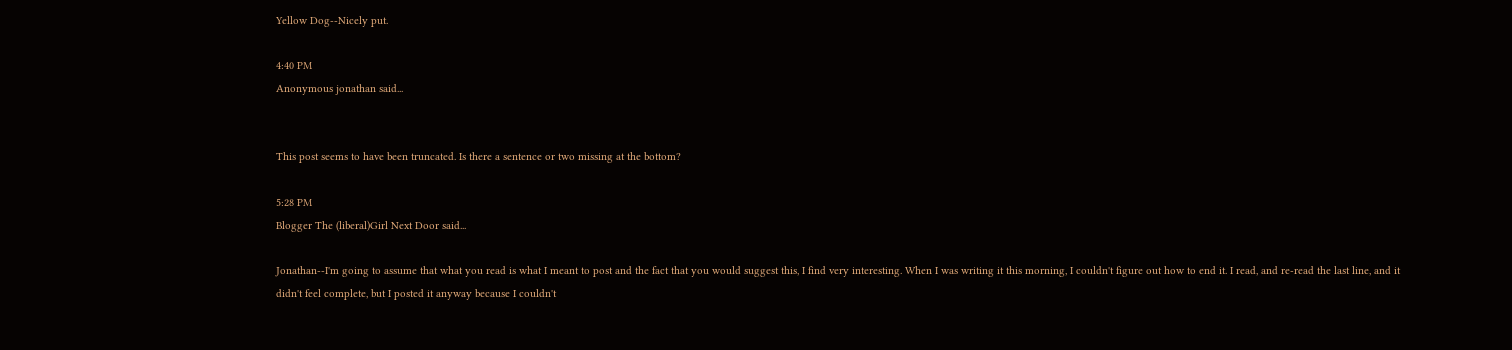Yellow Dog--Nicely put.

4:40 PM
Anonymous jonathan said...


This post seems to have been truncated. Is there a sentence or two missing at the bottom?

5:28 PM
Blogger The (liberal)Girl Next Door said...

Jonathan--I'm going to assume that what you read is what I meant to post and the fact that you would suggest this, I find very interesting. When I was writing it this morning, I couldn't figure out how to end it. I read, and re-read the last line, and it didn't feel complete, but I posted it anyway because I couldn't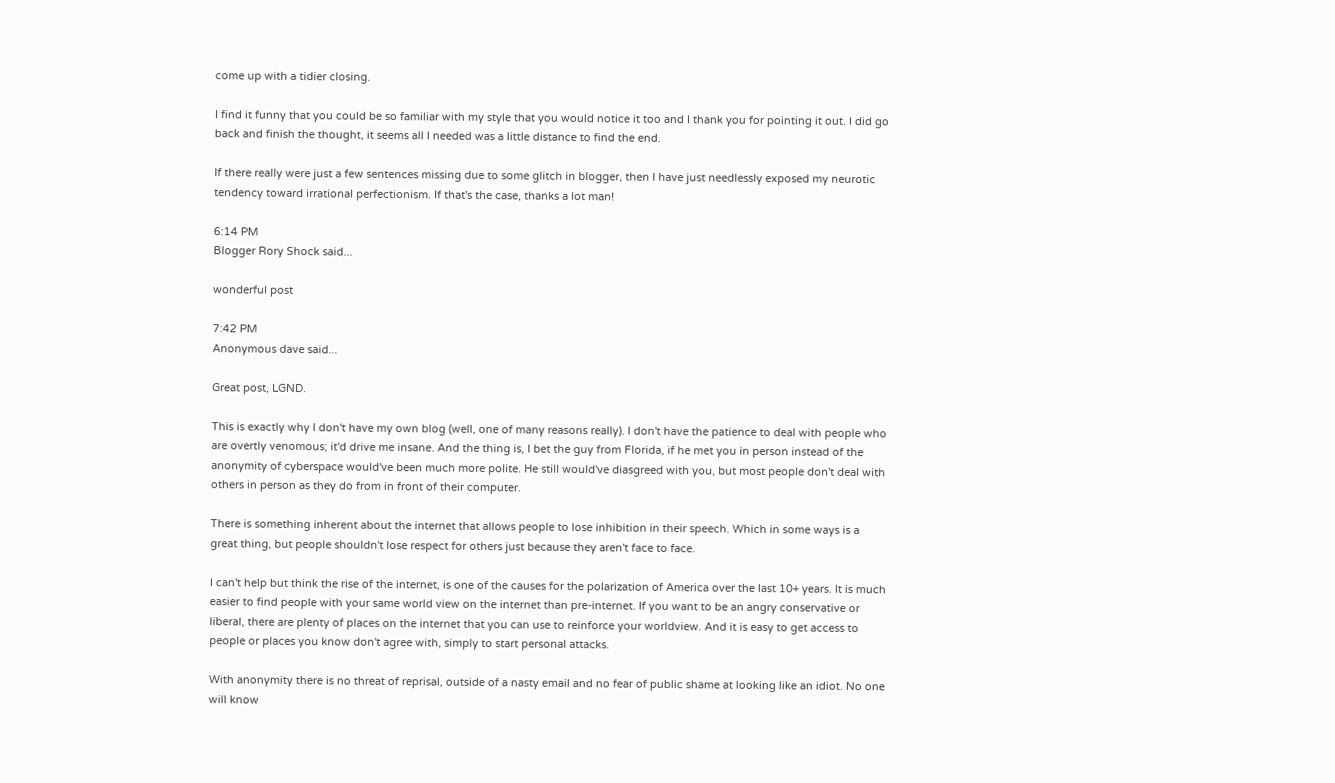come up with a tidier closing.

I find it funny that you could be so familiar with my style that you would notice it too and I thank you for pointing it out. I did go back and finish the thought, it seems all I needed was a little distance to find the end.

If there really were just a few sentences missing due to some glitch in blogger, then I have just needlessly exposed my neurotic tendency toward irrational perfectionism. If that's the case, thanks a lot man!

6:14 PM
Blogger Rory Shock said...

wonderful post

7:42 PM
Anonymous dave said...

Great post, LGND.

This is exactly why I don't have my own blog (well, one of many reasons really). I don't have the patience to deal with people who are overtly venomous; it'd drive me insane. And the thing is, I bet the guy from Florida, if he met you in person instead of the anonymity of cyberspace would've been much more polite. He still would've diasgreed with you, but most people don't deal with others in person as they do from in front of their computer.

There is something inherent about the internet that allows people to lose inhibition in their speech. Which in some ways is a great thing, but people shouldn't lose respect for others just because they aren't face to face.

I can't help but think the rise of the internet, is one of the causes for the polarization of America over the last 10+ years. It is much easier to find people with your same world view on the internet than pre-internet. If you want to be an angry conservative or liberal, there are plenty of places on the internet that you can use to reinforce your worldview. And it is easy to get access to people or places you know don't agree with, simply to start personal attacks.

With anonymity there is no threat of reprisal, outside of a nasty email and no fear of public shame at looking like an idiot. No one will know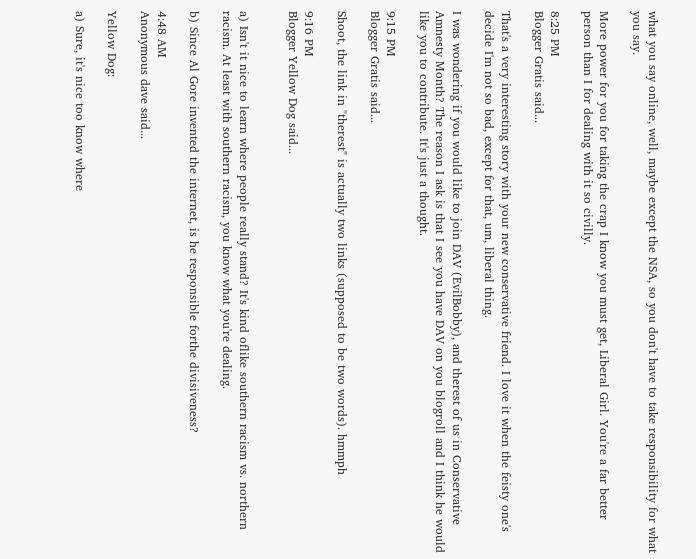what you say online, well, maybe except the NSA, so you don't have to take responsibility for what you say.

More power for you for taking the crap I know you must get, Liberal Girl. You're a far better person than I for dealing with it so civilly.

8:25 PM
Blogger Gratis said...

That's a very interesting story with your new conservative friend. I love it when the feisty one's decide I'm not so bad, except for that, um, liberal thing.

I was wondering if you would like to join DAV (EvilBobby), and therest of us in Conservative Amnesty Month? The reason I ask is that I see you have DAV on you blogroll and I think he would like you to contribute. It's just a thought.

9:15 PM
Blogger Gratis said...

Shoot, the link in "therest" is actually two links (supposed to be two words). hmmph

9:16 PM
Blogger Yellow Dog said...


a) Isn't it nice to learn where people really stand? It's kind oflike southern racism vs. northern racism. At least with southern racism, you know what you're dealing.

b) Since Al Gore invented the internet, is he responsible forthe divisiveness?

4:48 AM
Anonymous dave said...

Yellow Dog:

a) Sure, it's nice too know where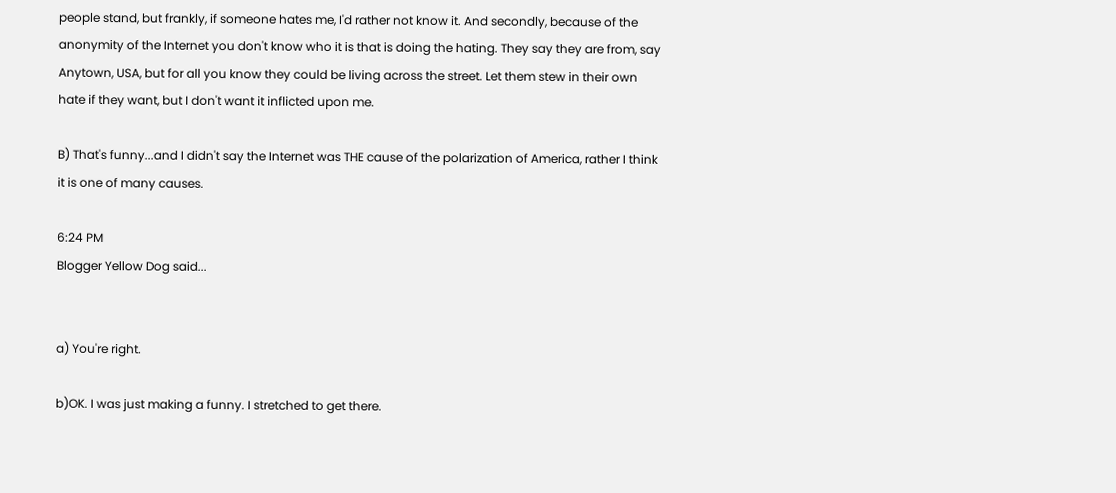people stand, but frankly, if someone hates me, I'd rather not know it. And secondly, because of the anonymity of the Internet you don't know who it is that is doing the hating. They say they are from, say Anytown, USA, but for all you know they could be living across the street. Let them stew in their own hate if they want, but I don't want it inflicted upon me.

B) That's funny...and I didn't say the Internet was THE cause of the polarization of America, rather I think it is one of many causes.

6:24 PM
Blogger Yellow Dog said...


a) You're right.

b)OK. I was just making a funny. I stretched to get there.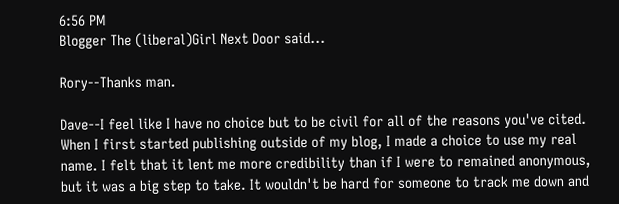6:56 PM
Blogger The (liberal)Girl Next Door said...

Rory--Thanks man.

Dave--I feel like I have no choice but to be civil for all of the reasons you've cited. When I first started publishing outside of my blog, I made a choice to use my real name. I felt that it lent me more credibility than if I were to remained anonymous, but it was a big step to take. It wouldn't be hard for someone to track me down and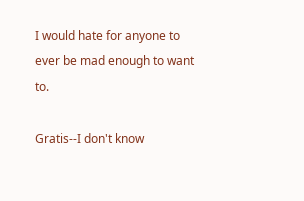I would hate for anyone to ever be mad enough to want to.

Gratis--I don't know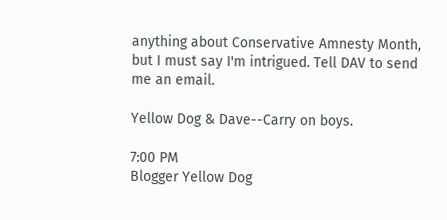anything about Conservative Amnesty Month, but I must say I'm intrigued. Tell DAV to send me an email.

Yellow Dog & Dave--Carry on boys.

7:00 PM
Blogger Yellow Dog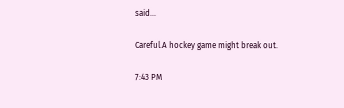said...

Careful.A hockey game might break out.

7:43 PM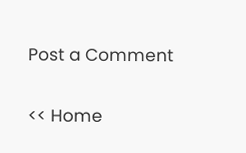Post a Comment

<< Home